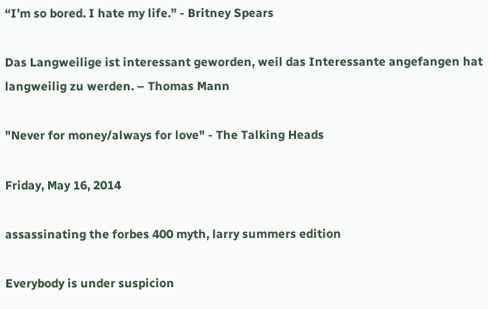“I’m so bored. I hate my life.” - Britney Spears

Das Langweilige ist interessant geworden, weil das Interessante angefangen hat langweilig zu werden. – Thomas Mann

"Never for money/always for love" - The Talking Heads

Friday, May 16, 2014

assassinating the forbes 400 myth, larry summers edition

Everybody is under suspicion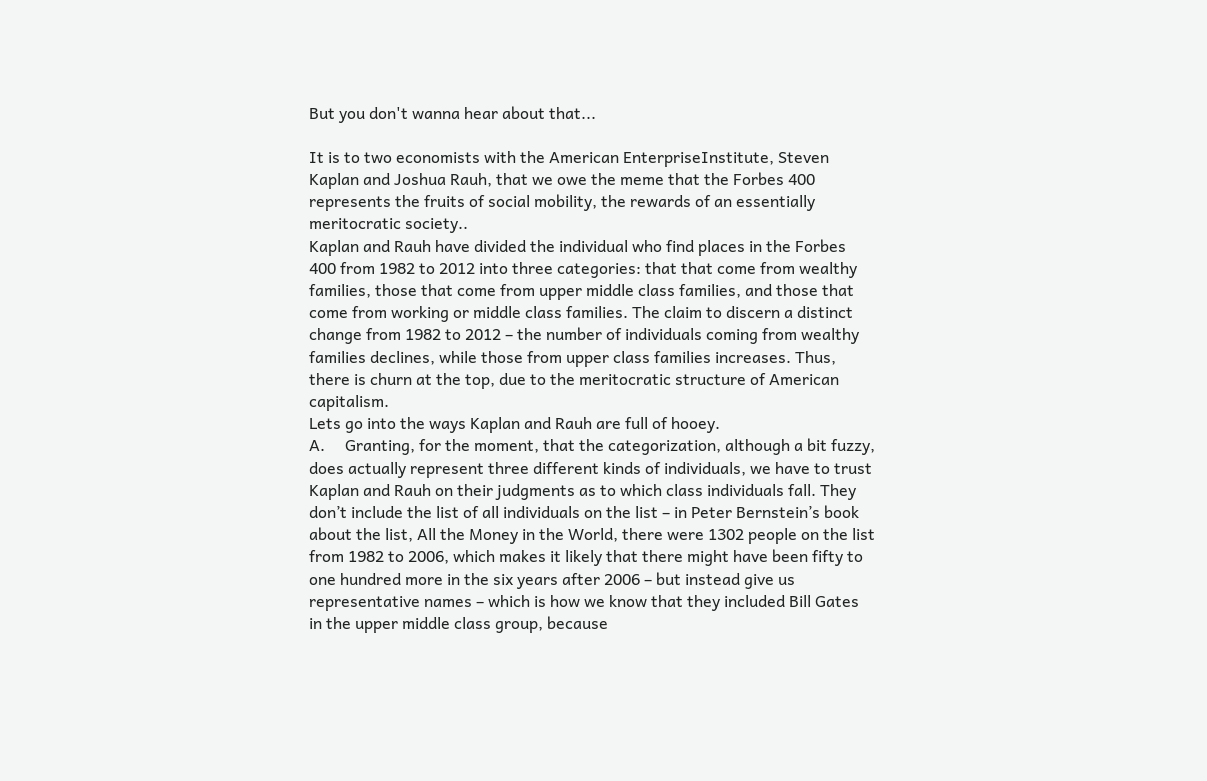But you don't wanna hear about that...

It is to two economists with the American EnterpriseInstitute, Steven Kaplan and Joshua Rauh, that we owe the meme that the Forbes 400 represents the fruits of social mobility, the rewards of an essentially meritocratic society..
Kaplan and Rauh have divided the individual who find places in the Forbes 400 from 1982 to 2012 into three categories: that that come from wealthy families, those that come from upper middle class families, and those that come from working or middle class families. The claim to discern a distinct change from 1982 to 2012 – the number of individuals coming from wealthy families declines, while those from upper class families increases. Thus, there is churn at the top, due to the meritocratic structure of American capitalism.
Lets go into the ways Kaplan and Rauh are full of hooey.
A.     Granting, for the moment, that the categorization, although a bit fuzzy, does actually represent three different kinds of individuals, we have to trust Kaplan and Rauh on their judgments as to which class individuals fall. They don’t include the list of all individuals on the list – in Peter Bernstein’s book about the list, All the Money in the World, there were 1302 people on the list from 1982 to 2006, which makes it likely that there might have been fifty to one hundred more in the six years after 2006 – but instead give us representative names – which is how we know that they included Bill Gates in the upper middle class group, because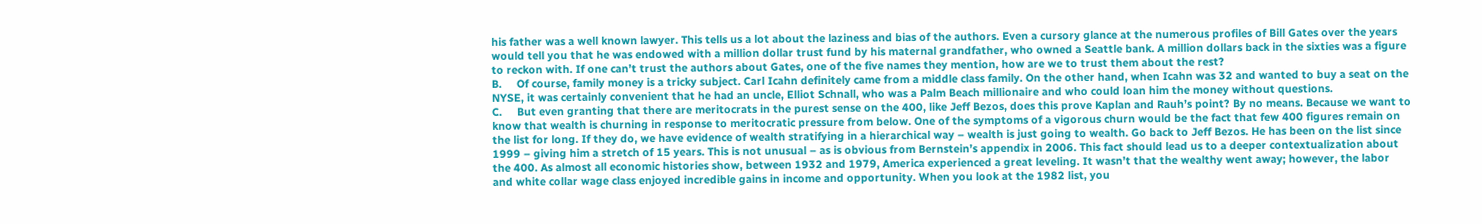his father was a well known lawyer. This tells us a lot about the laziness and bias of the authors. Even a cursory glance at the numerous profiles of Bill Gates over the years would tell you that he was endowed with a million dollar trust fund by his maternal grandfather, who owned a Seattle bank. A million dollars back in the sixties was a figure to reckon with. If one can’t trust the authors about Gates, one of the five names they mention, how are we to trust them about the rest?
B.     Of course, family money is a tricky subject. Carl Icahn definitely came from a middle class family. On the other hand, when Icahn was 32 and wanted to buy a seat on the NYSE, it was certainly convenient that he had an uncle, Elliot Schnall, who was a Palm Beach millionaire and who could loan him the money without questions.
C.     But even granting that there are meritocrats in the purest sense on the 400, like Jeff Bezos, does this prove Kaplan and Rauh’s point? By no means. Because we want to know that wealth is churning in response to meritocratic pressure from below. One of the symptoms of a vigorous churn would be the fact that few 400 figures remain on the list for long. If they do, we have evidence of wealth stratifying in a hierarchical way – wealth is just going to wealth. Go back to Jeff Bezos. He has been on the list since 1999 – giving him a stretch of 15 years. This is not unusual – as is obvious from Bernstein’s appendix in 2006. This fact should lead us to a deeper contextualization about the 400. As almost all economic histories show, between 1932 and 1979, America experienced a great leveling. It wasn’t that the wealthy went away; however, the labor and white collar wage class enjoyed incredible gains in income and opportunity. When you look at the 1982 list, you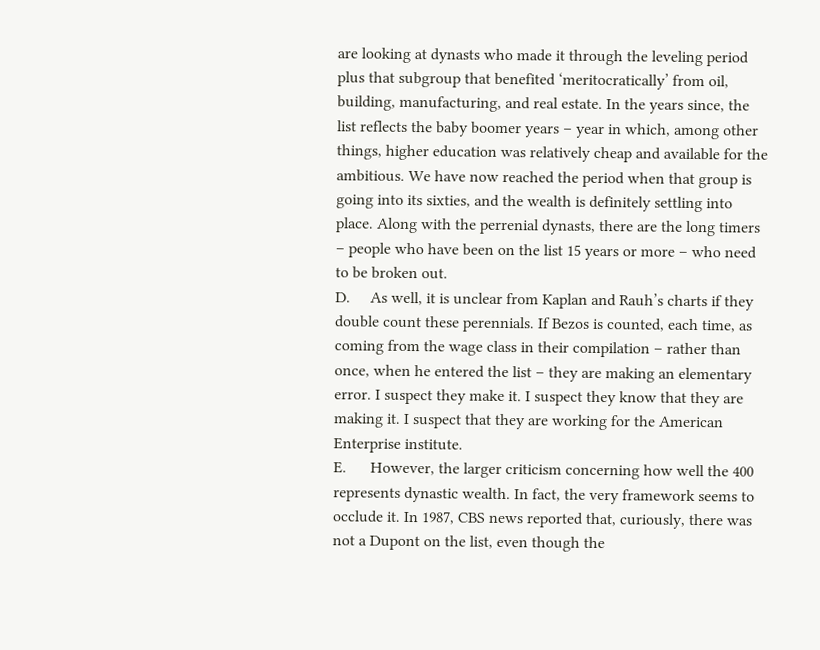are looking at dynasts who made it through the leveling period plus that subgroup that benefited ‘meritocratically’ from oil, building, manufacturing, and real estate. In the years since, the list reflects the baby boomer years – year in which, among other things, higher education was relatively cheap and available for the ambitious. We have now reached the period when that group is going into its sixties, and the wealth is definitely settling into place. Along with the perrenial dynasts, there are the long timers  – people who have been on the list 15 years or more – who need to be broken out.
D.     As well, it is unclear from Kaplan and Rauh’s charts if they double count these perennials. If Bezos is counted, each time, as coming from the wage class in their compilation – rather than once, when he entered the list – they are making an elementary error. I suspect they make it. I suspect they know that they are making it. I suspect that they are working for the American Enterprise institute.
E.      However, the larger criticism concerning how well the 400 represents dynastic wealth. In fact, the very framework seems to occlude it. In 1987, CBS news reported that, curiously, there was not a Dupont on the list, even though the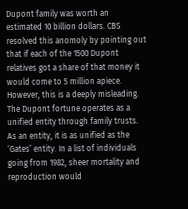Dupont family was worth an estimated 10 billion dollars. CBS resolved this anomoly by pointing out that if each of the 1500 Dupont relatives got a share of that money it would come to 5 million apiece. However, this is a deeply misleading. The Dupont fortune operates as a unified entity through family trusts. As an entity, it is as unified as the ‘Gates’ entity. In a list of individuals going from 1982, sheer mortality and reproduction would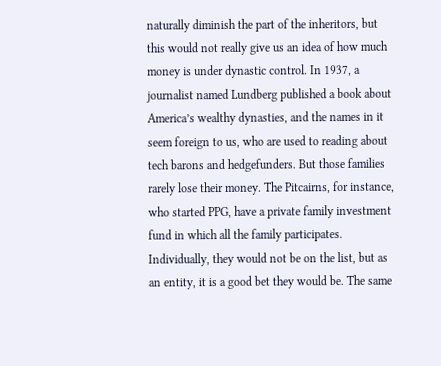naturally diminish the part of the inheritors, but this would not really give us an idea of how much money is under dynastic control. In 1937, a journalist named Lundberg published a book about America’s wealthy dynasties, and the names in it seem foreign to us, who are used to reading about tech barons and hedgefunders. But those families rarely lose their money. The Pitcairns, for instance, who started PPG, have a private family investment fund in which all the family participates. Individually, they would not be on the list, but as an entity, it is a good bet they would be. The same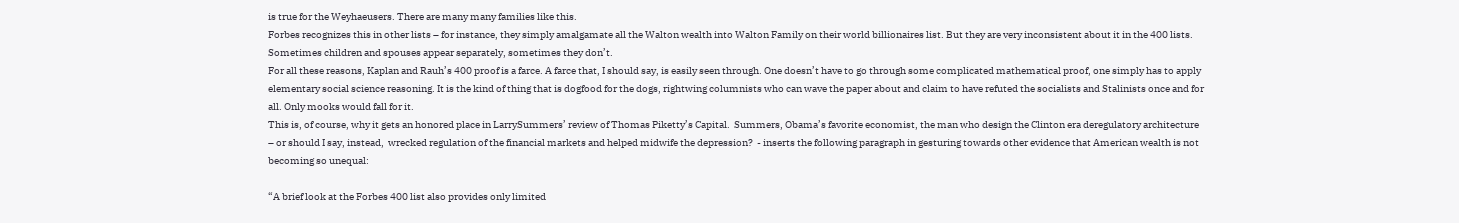is true for the Weyhaeusers. There are many many families like this.
Forbes recognizes this in other lists – for instance, they simply amalgamate all the Walton wealth into Walton Family on their world billionaires list. But they are very inconsistent about it in the 400 lists. Sometimes children and spouses appear separately, sometimes they don’t.
For all these reasons, Kaplan and Rauh’s 400 proof is a farce. A farce that, I should say, is easily seen through. One doesn’t have to go through some complicated mathematical proof, one simply has to apply elementary social science reasoning. It is the kind of thing that is dogfood for the dogs, rightwing columnists who can wave the paper about and claim to have refuted the socialists and Stalinists once and for all. Only mooks would fall for it.
This is, of course, why it gets an honored place in LarrySummers’ review of Thomas Piketty’s Capital.  Summers, Obama’s favorite economist, the man who design the Clinton era deregulatory architecture – or should I say, instead,  wrecked regulation of the financial markets and helped midwife the depression?  - inserts the following paragraph in gesturing towards other evidence that American wealth is not becoming so unequal:

“A brief look at the Forbes 400 list also provides only limited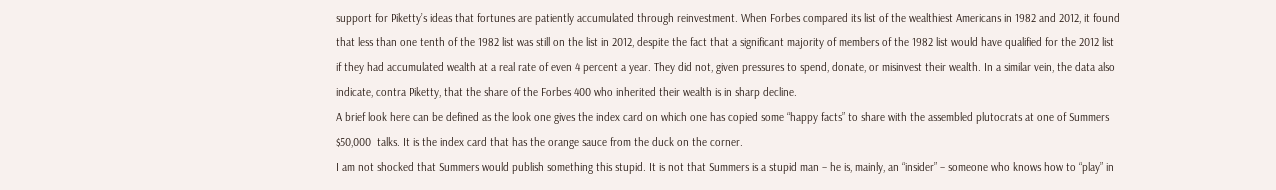support for Piketty’s ideas that fortunes are patiently accumulated through reinvestment. When Forbes compared its list of the wealthiest Americans in 1982 and 2012, it found that less than one tenth of the 1982 list was still on the list in 2012, despite the fact that a significant majority of members of the 1982 list would have qualified for the 2012 list if they had accumulated wealth at a real rate of even 4 percent a year. They did not, given pressures to spend, donate, or misinvest their wealth. In a similar vein, the data also indicate, contra Piketty, that the share of the Forbes 400 who inherited their wealth is in sharp decline.
A brief look here can be defined as the look one gives the index card on which one has copied some “happy facts” to share with the assembled plutocrats at one of Summers $50,000  talks. It is the index card that has the orange sauce from the duck on the corner.
I am not shocked that Summers would publish something this stupid. It is not that Summers is a stupid man – he is, mainly, an “insider” – someone who knows how to “play” in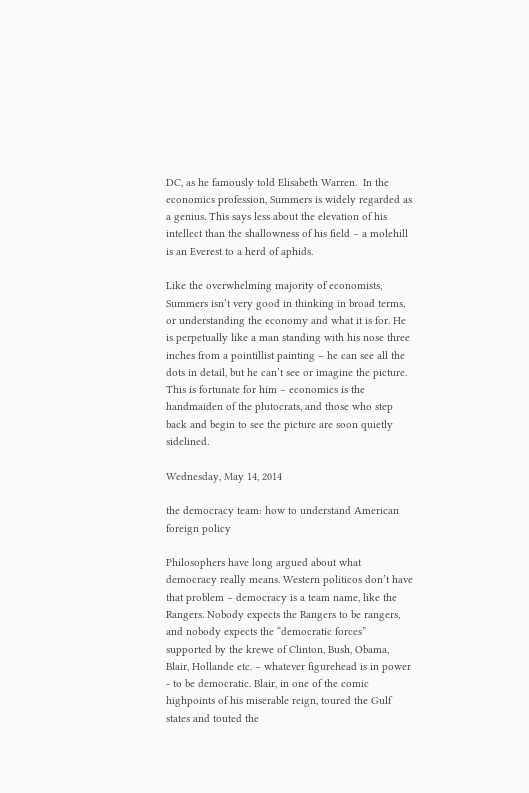DC, as he famously told Elisabeth Warren.  In the economics profession, Summers is widely regarded as a genius. This says less about the elevation of his intellect than the shallowness of his field – a molehill is an Everest to a herd of aphids.

Like the overwhelming majority of economists, Summers isn’t very good in thinking in broad terms, or understanding the economy and what it is for. He is perpetually like a man standing with his nose three inches from a pointillist painting – he can see all the dots in detail, but he can’t see or imagine the picture. This is fortunate for him – economics is the handmaiden of the plutocrats, and those who step back and begin to see the picture are soon quietly sidelined.

Wednesday, May 14, 2014

the democracy team: how to understand American foreign policy

Philosophers have long argued about what democracy really means. Western politicos don’t have that problem – democracy is a team name, like the Rangers. Nobody expects the Rangers to be rangers, and nobody expects the “democratic forces” supported by the krewe of Clinton, Bush, Obama, Blair, Hollande etc. – whatever figurehead is in power - to be democratic. Blair, in one of the comic highpoints of his miserable reign, toured the Gulf states and touted the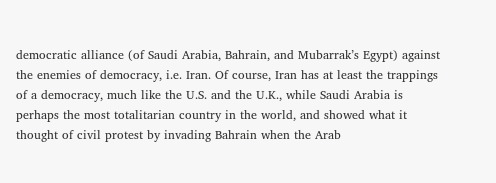democratic alliance (of Saudi Arabia, Bahrain, and Mubarrak’s Egypt) against the enemies of democracy, i.e. Iran. Of course, Iran has at least the trappings of a democracy, much like the U.S. and the U.K., while Saudi Arabia is perhaps the most totalitarian country in the world, and showed what it thought of civil protest by invading Bahrain when the Arab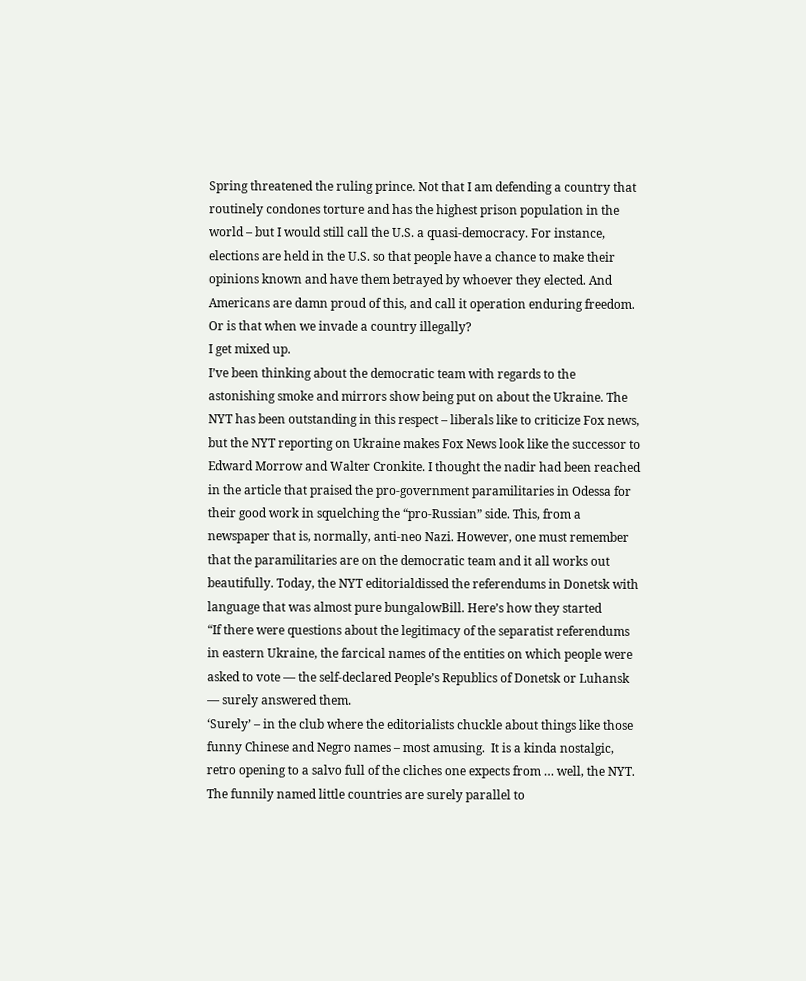Spring threatened the ruling prince. Not that I am defending a country that routinely condones torture and has the highest prison population in the world – but I would still call the U.S. a quasi-democracy. For instance, elections are held in the U.S. so that people have a chance to make their opinions known and have them betrayed by whoever they elected. And Americans are damn proud of this, and call it operation enduring freedom. Or is that when we invade a country illegally?
I get mixed up.
I’ve been thinking about the democratic team with regards to the astonishing smoke and mirrors show being put on about the Ukraine. The NYT has been outstanding in this respect – liberals like to criticize Fox news, but the NYT reporting on Ukraine makes Fox News look like the successor to Edward Morrow and Walter Cronkite. I thought the nadir had been reached in the article that praised the pro-government paramilitaries in Odessa for their good work in squelching the “pro-Russian” side. This, from a newspaper that is, normally, anti-neo Nazi. However, one must remember that the paramilitaries are on the democratic team and it all works out beautifully. Today, the NYT editorialdissed the referendums in Donetsk with language that was almost pure bungalowBill. Here’s how they started
“If there were questions about the legitimacy of the separatist referendums in eastern Ukraine, the farcical names of the entities on which people were asked to vote — the self-declared People’s Republics of Donetsk or Luhansk — surely answered them.
‘Surely’ – in the club where the editorialists chuckle about things like those funny Chinese and Negro names – most amusing.  It is a kinda nostalgic, retro opening to a salvo full of the cliches one expects from … well, the NYT.  The funnily named little countries are surely parallel to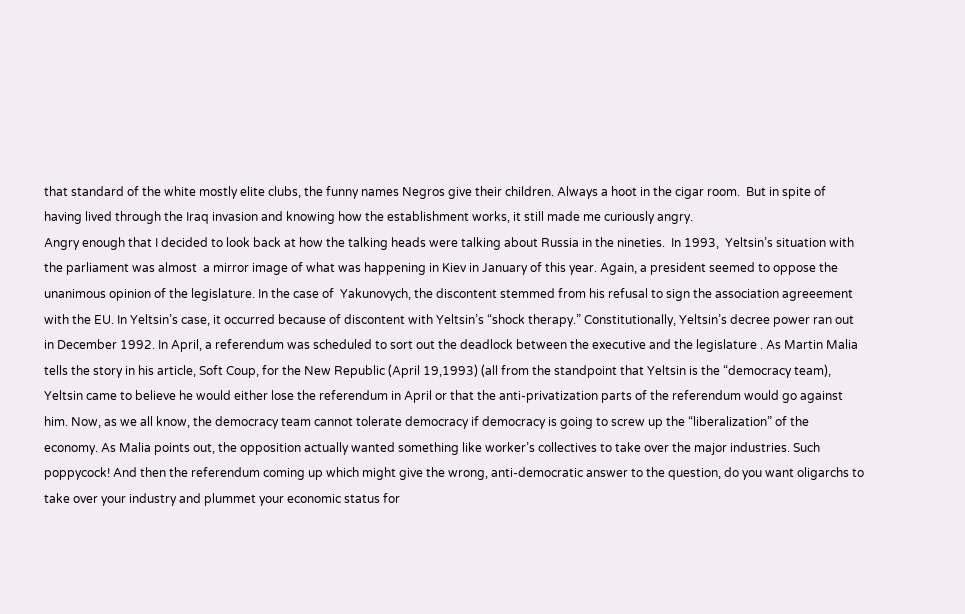that standard of the white mostly elite clubs, the funny names Negros give their children. Always a hoot in the cigar room.  But in spite of having lived through the Iraq invasion and knowing how the establishment works, it still made me curiously angry.
Angry enough that I decided to look back at how the talking heads were talking about Russia in the nineties.  In 1993,  Yeltsin’s situation with the parliament was almost  a mirror image of what was happening in Kiev in January of this year. Again, a president seemed to oppose the unanimous opinion of the legislature. In the case of  Yakunovych, the discontent stemmed from his refusal to sign the association agreeement with the EU. In Yeltsin’s case, it occurred because of discontent with Yeltsin’s “shock therapy.” Constitutionally, Yeltsin’s decree power ran out in December 1992. In April, a referendum was scheduled to sort out the deadlock between the executive and the legislature . As Martin Malia tells the story in his article, Soft Coup, for the New Republic (April 19,1993) (all from the standpoint that Yeltsin is the “democracy team), Yeltsin came to believe he would either lose the referendum in April or that the anti-privatization parts of the referendum would go against him. Now, as we all know, the democracy team cannot tolerate democracy if democracy is going to screw up the “liberalization” of the economy. As Malia points out, the opposition actually wanted something like worker’s collectives to take over the major industries. Such poppycock! And then the referendum coming up which might give the wrong, anti-democratic answer to the question, do you want oligarchs to take over your industry and plummet your economic status for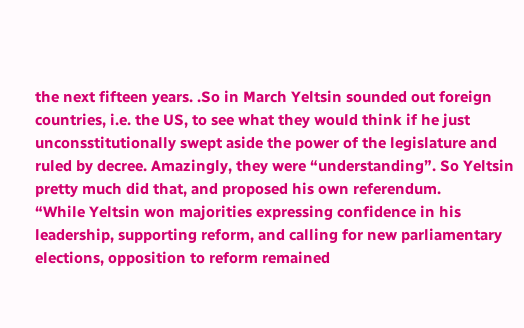the next fifteen years. .So in March Yeltsin sounded out foreign countries, i.e. the US, to see what they would think if he just unconsstitutionally swept aside the power of the legislature and ruled by decree. Amazingly, they were “understanding”. So Yeltsin pretty much did that, and proposed his own referendum.
“While Yeltsin won majorities expressing confidence in his leadership, supporting reform, and calling for new parliamentary elections, opposition to reform remained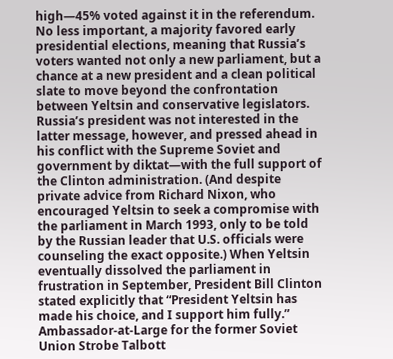high—45% voted against it in the referendum. No less important, a majority favored early presidential elections, meaning that Russia’s voters wanted not only a new parliament, but a chance at a new president and a clean political slate to move beyond the confrontation between Yeltsin and conservative legislators.
Russia’s president was not interested in the latter message, however, and pressed ahead in his conflict with the Supreme Soviet and government by diktat—with the full support of the Clinton administration. (And despite private advice from Richard Nixon, who encouraged Yeltsin to seek a compromise with the parliament in March 1993, only to be told by the Russian leader that U.S. officials were counseling the exact opposite.) When Yeltsin eventually dissolved the parliament in frustration in September, President Bill Clinton stated explicitly that “President Yeltsin has made his choice, and I support him fully.” Ambassador-at-Large for the former Soviet Union Strobe Talbott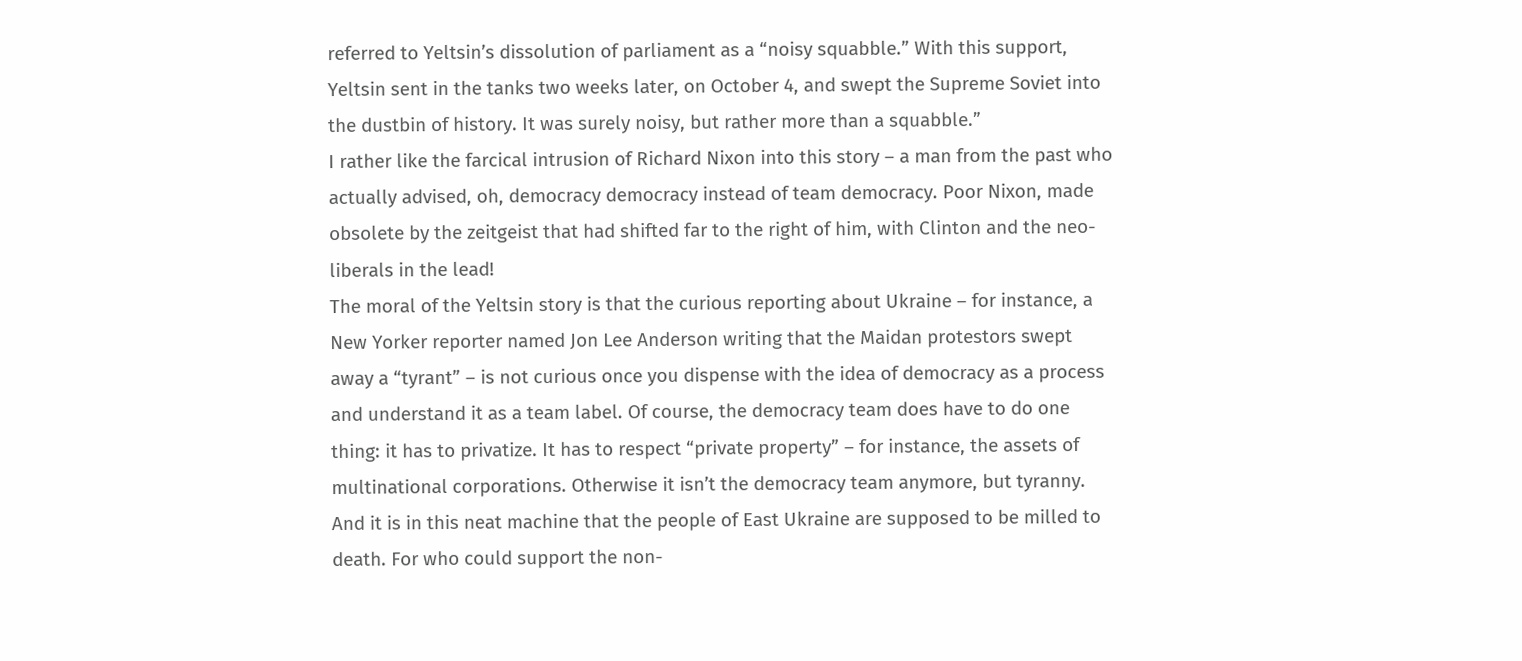referred to Yeltsin’s dissolution of parliament as a “noisy squabble.” With this support, Yeltsin sent in the tanks two weeks later, on October 4, and swept the Supreme Soviet into the dustbin of history. It was surely noisy, but rather more than a squabble.”
I rather like the farcical intrusion of Richard Nixon into this story – a man from the past who actually advised, oh, democracy democracy instead of team democracy. Poor Nixon, made obsolete by the zeitgeist that had shifted far to the right of him, with Clinton and the neo-liberals in the lead!
The moral of the Yeltsin story is that the curious reporting about Ukraine – for instance, a New Yorker reporter named Jon Lee Anderson writing that the Maidan protestors swept away a “tyrant” – is not curious once you dispense with the idea of democracy as a process and understand it as a team label. Of course, the democracy team does have to do one thing: it has to privatize. It has to respect “private property” – for instance, the assets of multinational corporations. Otherwise it isn’t the democracy team anymore, but tyranny. And it is in this neat machine that the people of East Ukraine are supposed to be milled to death. For who could support the non-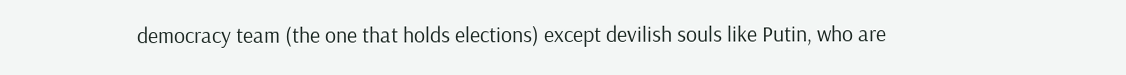democracy team (the one that holds elections) except devilish souls like Putin, who are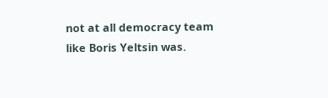not at all democracy team like Boris Yeltsin was.